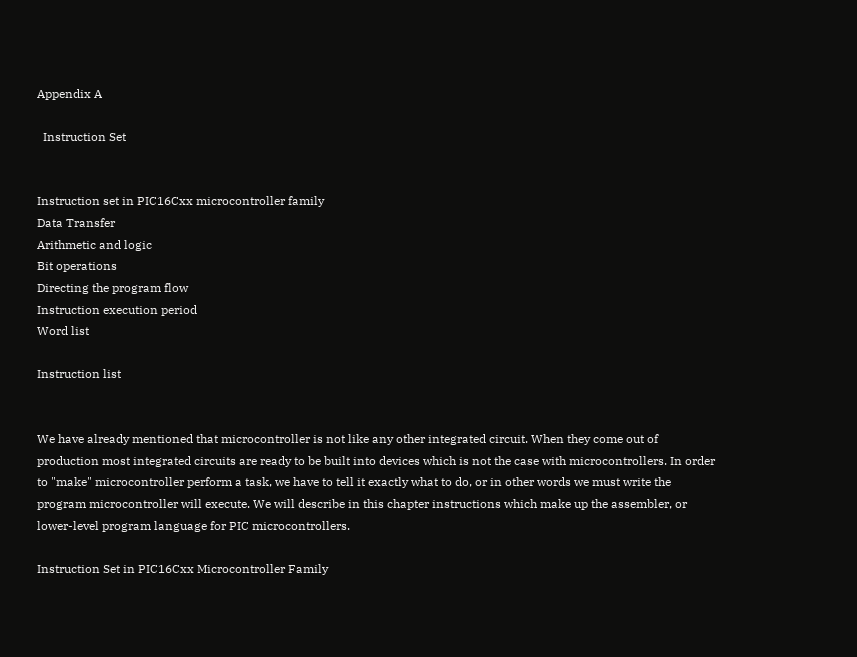Appendix A

  Instruction Set


Instruction set in PIC16Cxx microcontroller family
Data Transfer
Arithmetic and logic
Bit operations
Directing the program flow
Instruction execution period
Word list

Instruction list


We have already mentioned that microcontroller is not like any other integrated circuit. When they come out of production most integrated circuits are ready to be built into devices which is not the case with microcontrollers. In order to "make" microcontroller perform a task, we have to tell it exactly what to do, or in other words we must write the program microcontroller will execute. We will describe in this chapter instructions which make up the assembler, or lower-level program language for PIC microcontrollers.

Instruction Set in PIC16Cxx Microcontroller Family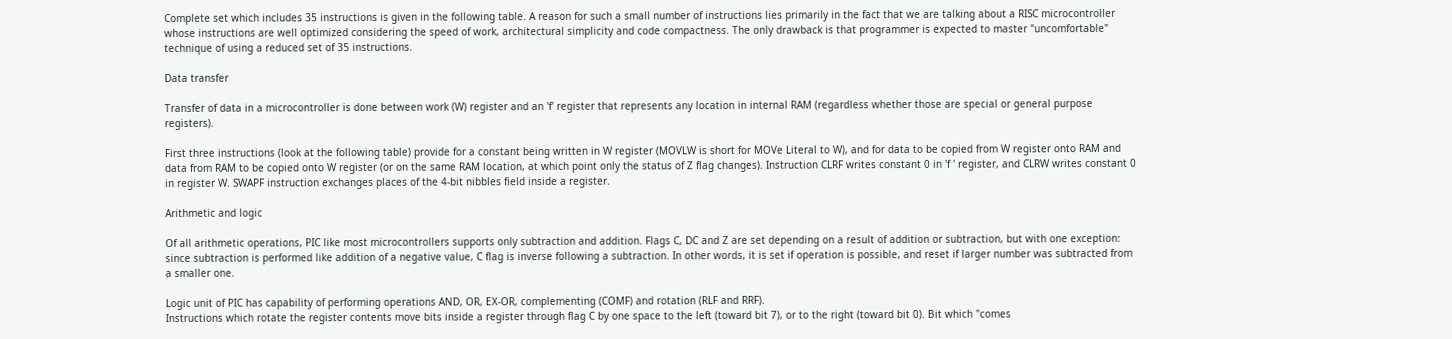Complete set which includes 35 instructions is given in the following table. A reason for such a small number of instructions lies primarily in the fact that we are talking about a RISC microcontroller whose instructions are well optimized considering the speed of work, architectural simplicity and code compactness. The only drawback is that programmer is expected to master "uncomfortable" technique of using a reduced set of 35 instructions.

Data transfer

Transfer of data in a microcontroller is done between work (W) register and an 'f' register that represents any location in internal RAM (regardless whether those are special or general purpose registers).

First three instructions (look at the following table) provide for a constant being written in W register (MOVLW is short for MOVe Literal to W), and for data to be copied from W register onto RAM and data from RAM to be copied onto W register (or on the same RAM location, at which point only the status of Z flag changes). Instruction CLRF writes constant 0 in 'f ' register, and CLRW writes constant 0 in register W. SWAPF instruction exchanges places of the 4-bit nibbles field inside a register.

Arithmetic and logic

Of all arithmetic operations, PIC like most microcontrollers supports only subtraction and addition. Flags C, DC and Z are set depending on a result of addition or subtraction, but with one exception: since subtraction is performed like addition of a negative value, C flag is inverse following a subtraction. In other words, it is set if operation is possible, and reset if larger number was subtracted from a smaller one.

Logic unit of PIC has capability of performing operations AND, OR, EX-OR, complementing (COMF) and rotation (RLF and RRF).
Instructions which rotate the register contents move bits inside a register through flag C by one space to the left (toward bit 7), or to the right (toward bit 0). Bit which "comes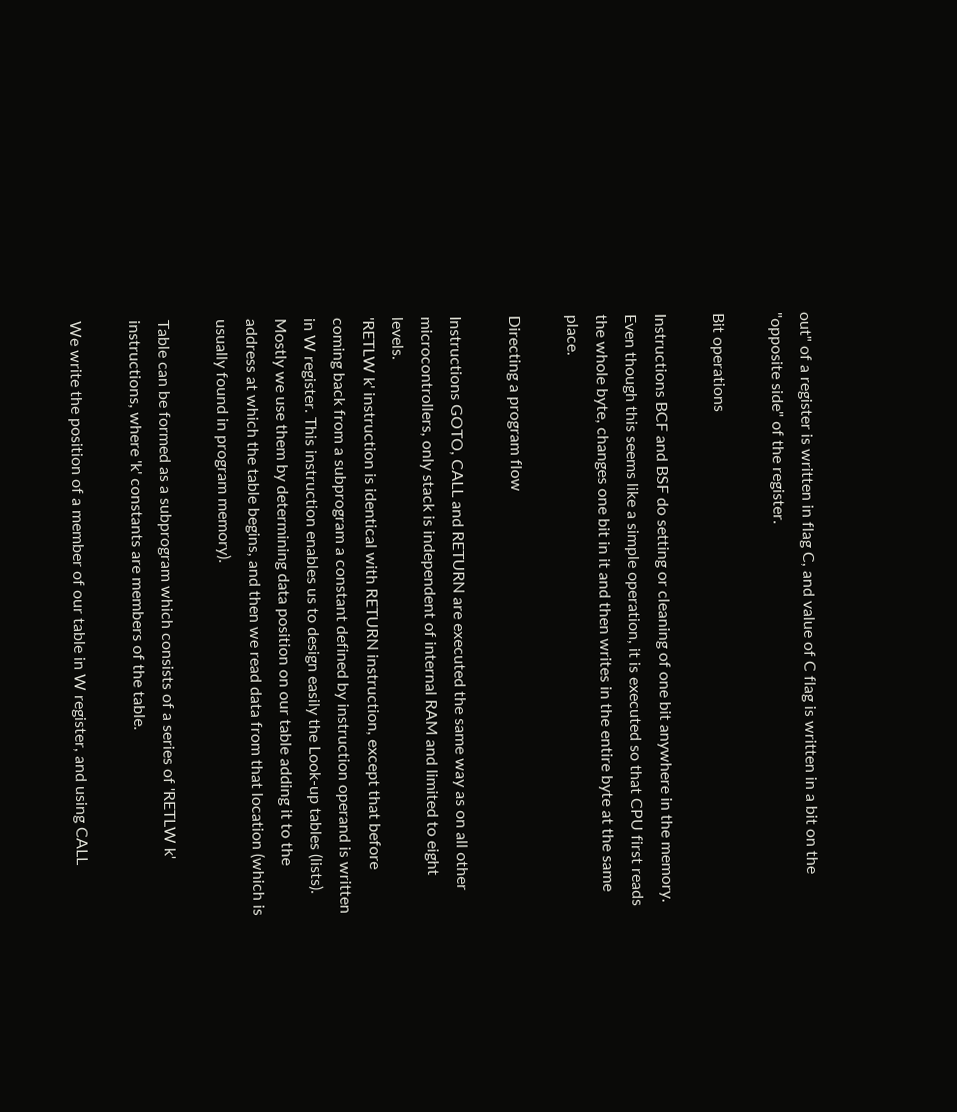out" of a register is written in flag C, and value of C flag is written in a bit on the "opposite side" of the register.

Bit operations

Instructions BCF and BSF do setting or cleaning of one bit anywhere in the memory. Even though this seems like a simple operation, it is executed so that CPU first reads the whole byte, changes one bit in it and then writes in the entire byte at the same place.

Directing a program flow

Instructions GOTO, CALL and RETURN are executed the same way as on all other microcontrollers, only stack is independent of internal RAM and limited to eight levels.
'RETLW k' instruction is identical with RETURN instruction, except that before coming back from a subprogram a constant defined by instruction operand is written in W register. This instruction enables us to design easily the Look-up tables (lists). Mostly we use them by determining data position on our table adding it to the address at which the table begins, and then we read data from that location (which is usually found in program memory).

Table can be formed as a subprogram which consists of a series of 'RETLW k' instructions, where 'k' constants are members of the table.

We write the position of a member of our table in W register, and using CALL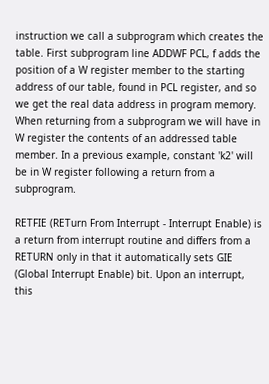instruction we call a subprogram which creates the table. First subprogram line ADDWF PCL, f adds the position of a W register member to the starting address of our table, found in PCL register, and so we get the real data address in program memory. When returning from a subprogram we will have in W register the contents of an addressed table member. In a previous example, constant 'k2' will be in W register following a return from a subprogram.

RETFIE (RETurn From Interrupt - Interrupt Enable) is a return from interrupt routine and differs from a RETURN only in that it automatically sets GIE (Global Interrupt Enable) bit. Upon an interrupt, this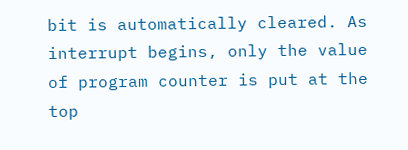bit is automatically cleared. As interrupt begins, only the value of program counter is put at the top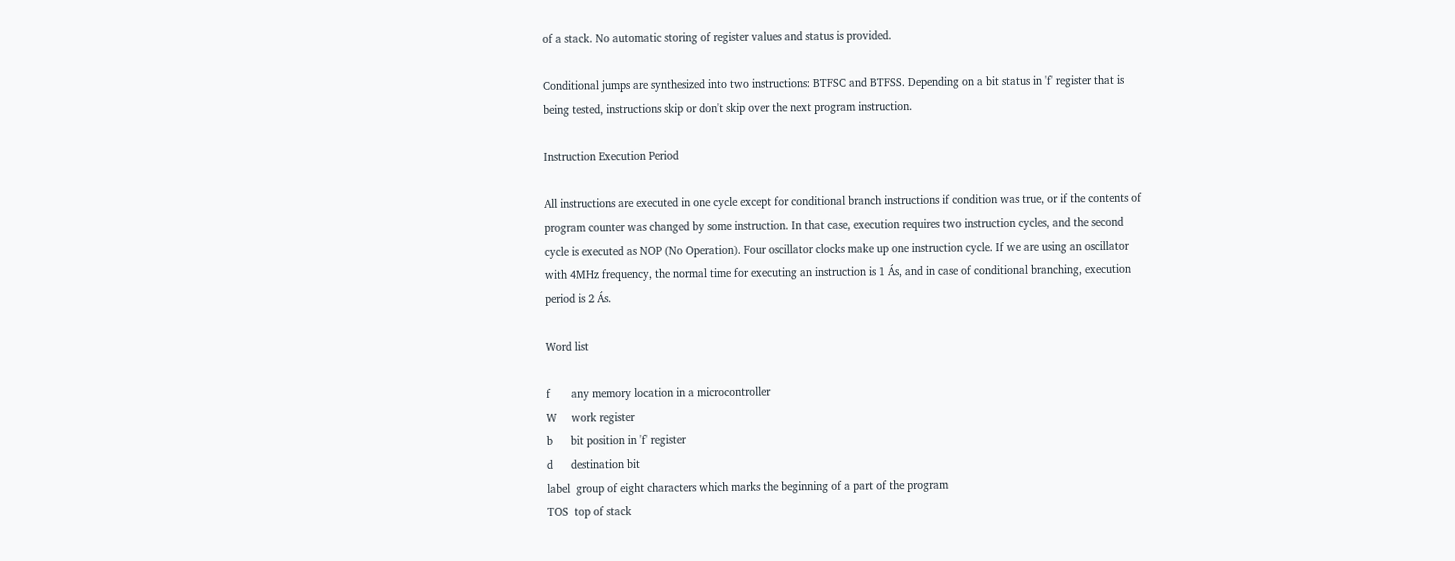of a stack. No automatic storing of register values and status is provided.

Conditional jumps are synthesized into two instructions: BTFSC and BTFSS. Depending on a bit status in 'f' register that is being tested, instructions skip or don't skip over the next program instruction.

Instruction Execution Period

All instructions are executed in one cycle except for conditional branch instructions if condition was true, or if the contents of program counter was changed by some instruction. In that case, execution requires two instruction cycles, and the second cycle is executed as NOP (No Operation). Four oscillator clocks make up one instruction cycle. If we are using an oscillator with 4MHz frequency, the normal time for executing an instruction is 1 Ás, and in case of conditional branching, execution period is 2 Ás.

Word list

f       any memory location in a microcontroller
W     work register
b      bit position in 'f' register
d      destination bit
label  group of eight characters which marks the beginning of a part of the program
TOS  top of stack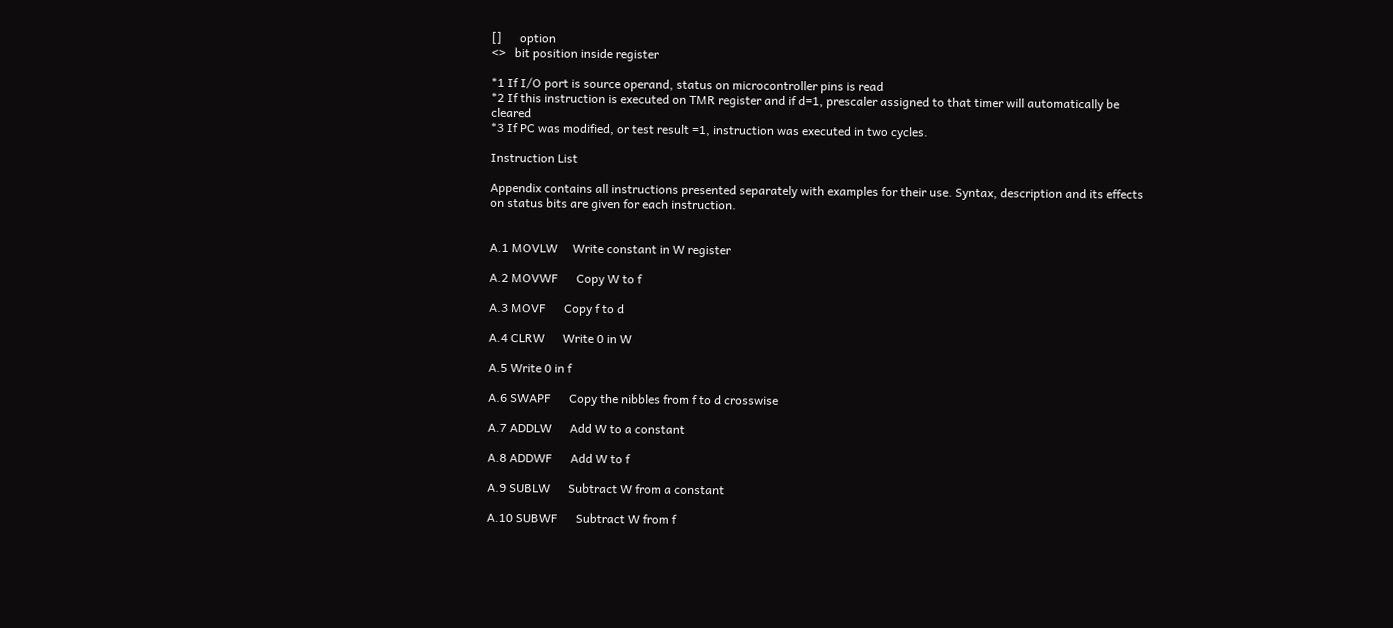[]      option
<>   bit position inside register

*1 If I/O port is source operand, status on microcontroller pins is read
*2 If this instruction is executed on TMR register and if d=1, prescaler assigned to that timer will automatically be cleared
*3 If PC was modified, or test result =1, instruction was executed in two cycles.

Instruction List

Appendix contains all instructions presented separately with examples for their use. Syntax, description and its effects on status bits are given for each instruction.


A.1 MOVLW     Write constant in W register

A.2 MOVWF      Copy W to f

A.3 MOVF      Copy f to d

A.4 CLRW      Write 0 in W

A.5 Write 0 in f

A.6 SWAPF      Copy the nibbles from f to d crosswise

A.7 ADDLW      Add W to a constant

A.8 ADDWF      Add W to f

A.9 SUBLW      Subtract W from a constant

A.10 SUBWF      Subtract W from f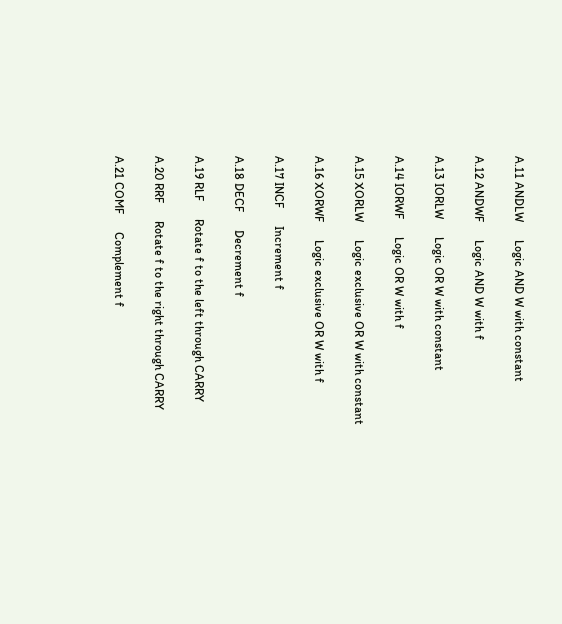A.11 ANDLW      Logic AND W with constant

A.12 ANDWF      Logic AND W with f

A.13 IORLW      Logic OR W with constant

A.14 IORWF      Logic OR W with f

A.15 XORLW      Logic exclusive OR W with constant

A.16 XORWF      Logic exclusive OR W with f

A.17 INCF      Increment f

A.18 DECF      Decrement f

A.19 RLF      Rotate f to the left through CARRY

A.20 RRF      Rotate f to the right through CARRY

A.21 COMF      Complement f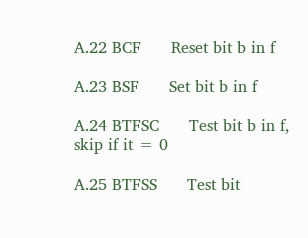A.22 BCF      Reset bit b in f

A.23 BSF      Set bit b in f

A.24 BTFSC      Test bit b in f, skip if it = 0

A.25 BTFSS      Test bit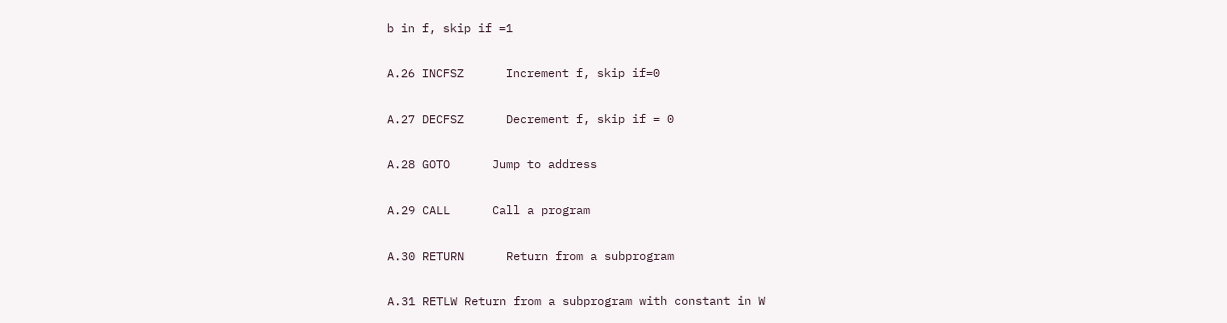b in f, skip if =1

A.26 INCFSZ      Increment f, skip if=0

A.27 DECFSZ      Decrement f, skip if = 0

A.28 GOTO      Jump to address

A.29 CALL      Call a program

A.30 RETURN      Return from a subprogram

A.31 RETLW Return from a subprogram with constant in W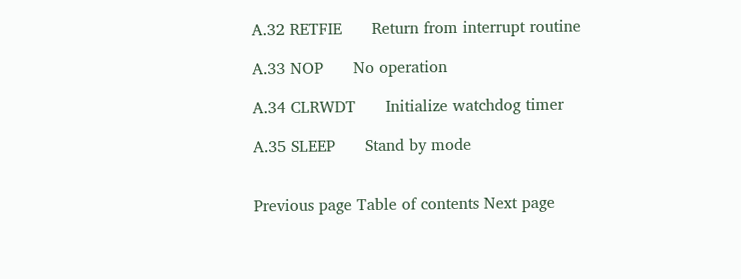A.32 RETFIE      Return from interrupt routine

A.33 NOP      No operation

A.34 CLRWDT      Initialize watchdog timer

A.35 SLEEP      Stand by mode


Previous page Table of contents Next page